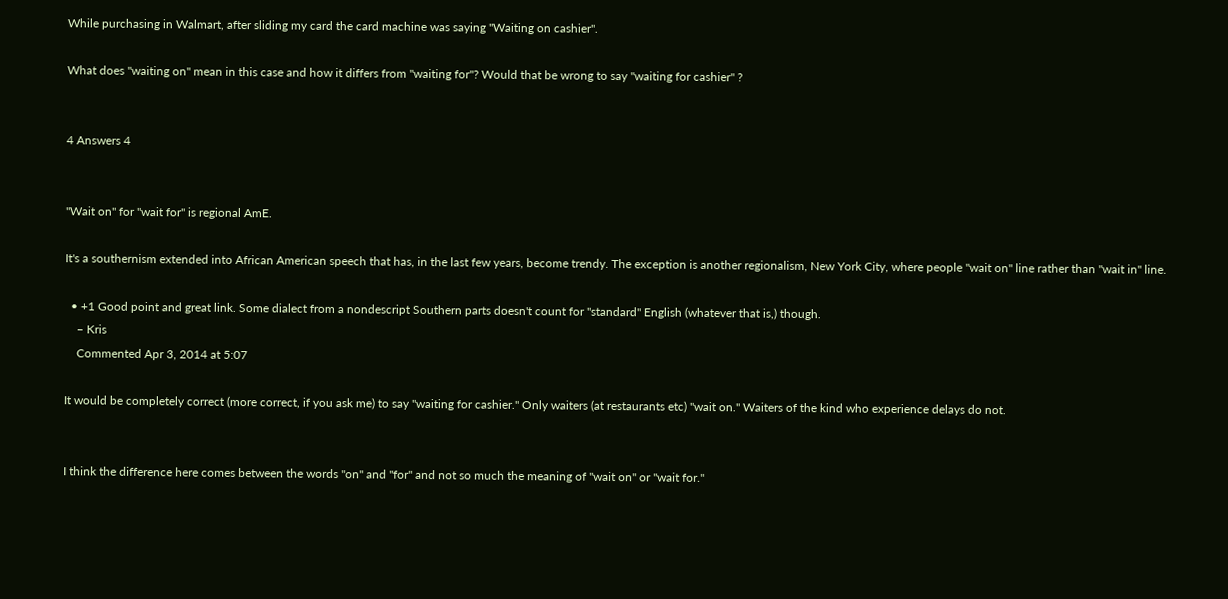While purchasing in Walmart, after sliding my card the card machine was saying "Waiting on cashier".

What does "waiting on" mean in this case and how it differs from "waiting for"? Would that be wrong to say "waiting for cashier" ?


4 Answers 4


"Wait on" for "wait for" is regional AmE.

It's a southernism extended into African American speech that has, in the last few years, become trendy. The exception is another regionalism, New York City, where people "wait on" line rather than "wait in" line.

  • +1 Good point and great link. Some dialect from a nondescript Southern parts doesn't count for "standard" English (whatever that is,) though.
    – Kris
    Commented Apr 3, 2014 at 5:07

It would be completely correct (more correct, if you ask me) to say "waiting for cashier." Only waiters (at restaurants etc) "wait on." Waiters of the kind who experience delays do not.


I think the difference here comes between the words "on" and "for" and not so much the meaning of "wait on" or "wait for."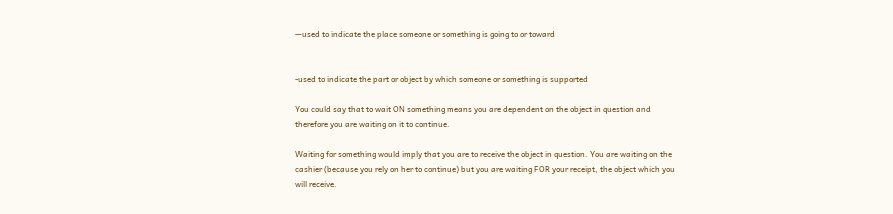—used to indicate the place someone or something is going to or toward


-used to indicate the part or object by which someone or something is supported

You could say that to wait ON something means you are dependent on the object in question and therefore you are waiting on it to continue.

Waiting for something would imply that you are to receive the object in question. You are waiting on the cashier (because you rely on her to continue) but you are waiting FOR your receipt, the object which you will receive.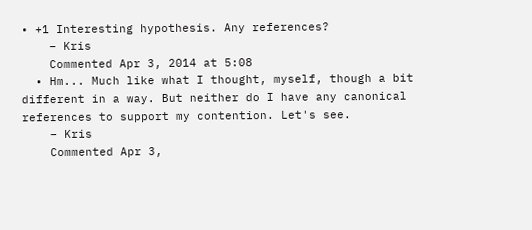• +1 Interesting hypothesis. Any references?
    – Kris
    Commented Apr 3, 2014 at 5:08
  • Hm... Much like what I thought, myself, though a bit different in a way. But neither do I have any canonical references to support my contention. Let's see.
    – Kris
    Commented Apr 3,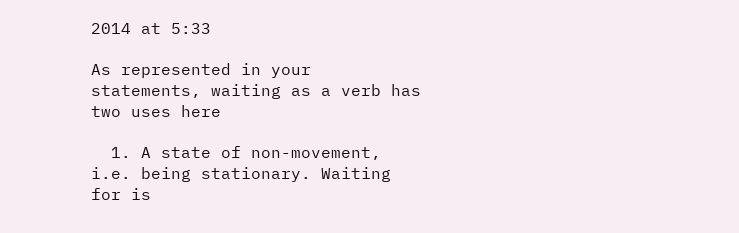2014 at 5:33

As represented in your statements, waiting as a verb has two uses here

  1. A state of non-movement, i.e. being stationary. Waiting for is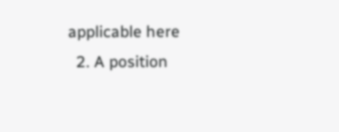applicable here
  2. A position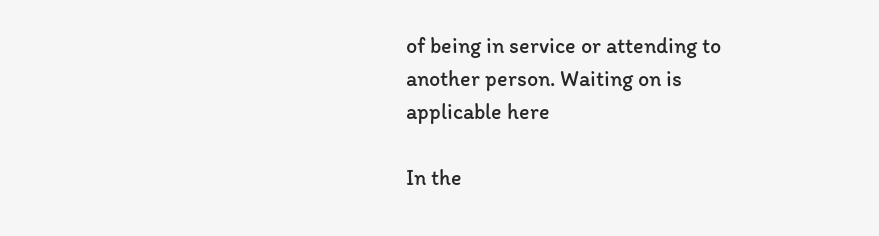of being in service or attending to another person. Waiting on is applicable here

In the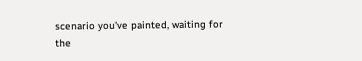scenario you've painted, waiting for the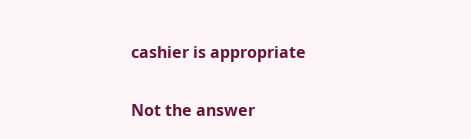cashier is appropriate

Not the answer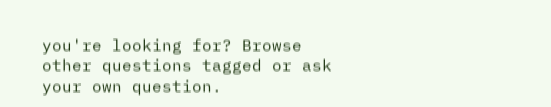you're looking for? Browse other questions tagged or ask your own question.